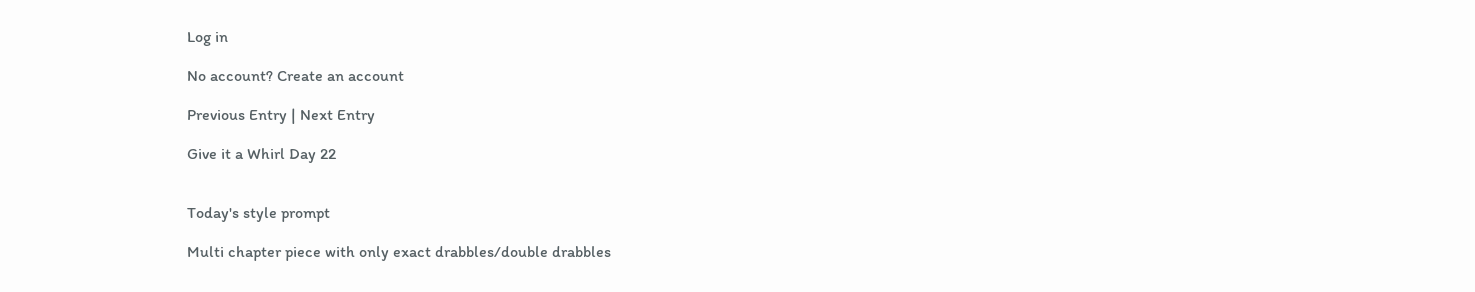Log in

No account? Create an account

Previous Entry | Next Entry

Give it a Whirl Day 22


Today's style prompt

Multi chapter piece with only exact drabbles/double drabbles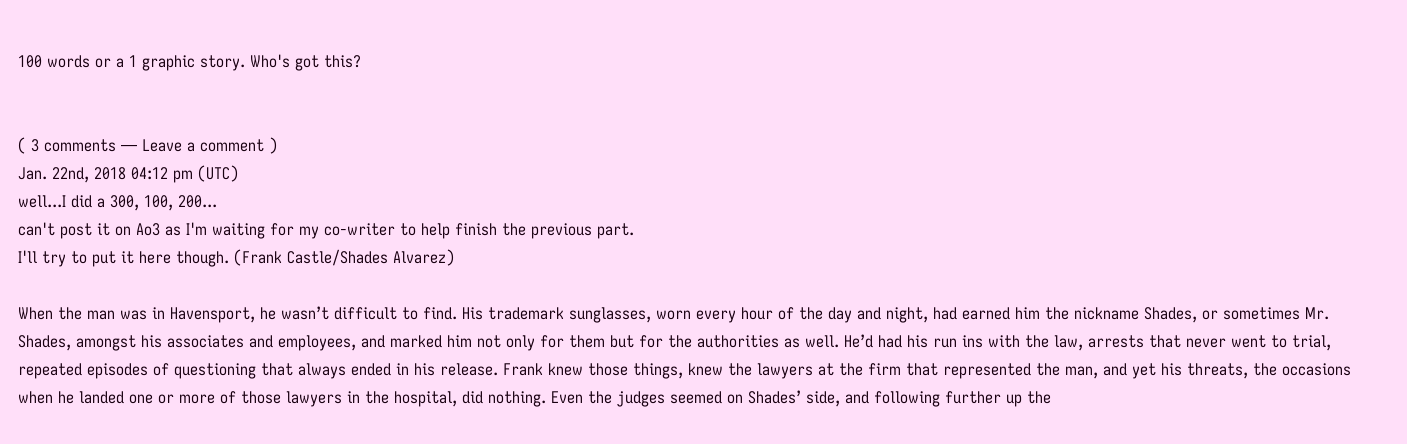100 words or a 1 graphic story. Who's got this?


( 3 comments — Leave a comment )
Jan. 22nd, 2018 04:12 pm (UTC)
well...I did a 300, 100, 200...
can't post it on Ao3 as I'm waiting for my co-writer to help finish the previous part.
I'll try to put it here though. (Frank Castle/Shades Alvarez)

When the man was in Havensport, he wasn’t difficult to find. His trademark sunglasses, worn every hour of the day and night, had earned him the nickname Shades, or sometimes Mr. Shades, amongst his associates and employees, and marked him not only for them but for the authorities as well. He’d had his run ins with the law, arrests that never went to trial, repeated episodes of questioning that always ended in his release. Frank knew those things, knew the lawyers at the firm that represented the man, and yet his threats, the occasions when he landed one or more of those lawyers in the hospital, did nothing. Even the judges seemed on Shades’ side, and following further up the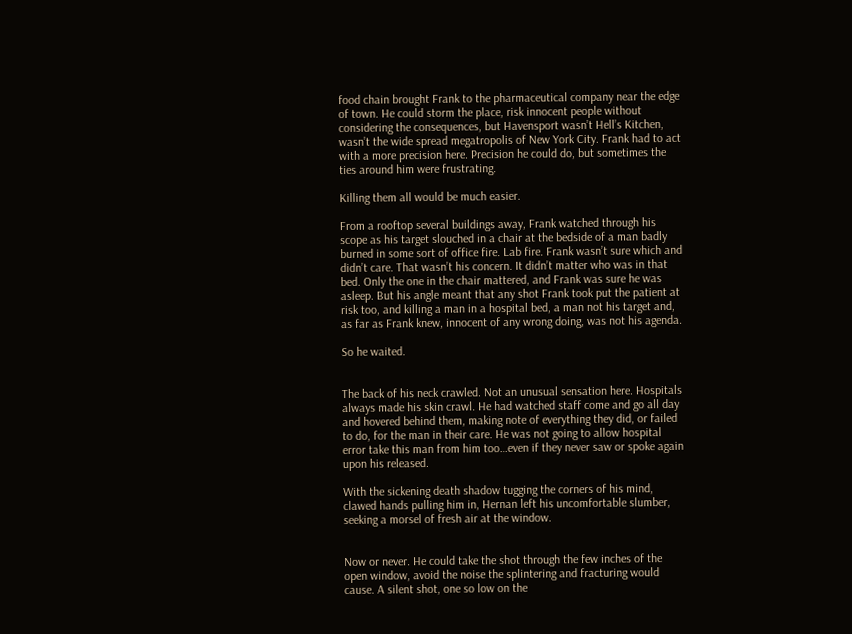food chain brought Frank to the pharmaceutical company near the edge of town. He could storm the place, risk innocent people without considering the consequences, but Havensport wasn’t Hell’s Kitchen, wasn’t the wide spread megatropolis of New York City. Frank had to act with a more precision here. Precision he could do, but sometimes the ties around him were frustrating.

Killing them all would be much easier.

From a rooftop several buildings away, Frank watched through his scope as his target slouched in a chair at the bedside of a man badly burned in some sort of office fire. Lab fire. Frank wasn’t sure which and didn’t care. That wasn’t his concern. It didn’t matter who was in that bed. Only the one in the chair mattered, and Frank was sure he was asleep. But his angle meant that any shot Frank took put the patient at risk too, and killing a man in a hospital bed, a man not his target and, as far as Frank knew, innocent of any wrong doing, was not his agenda.

So he waited.


The back of his neck crawled. Not an unusual sensation here. Hospitals always made his skin crawl. He had watched staff come and go all day and hovered behind them, making note of everything they did, or failed to do, for the man in their care. He was not going to allow hospital error take this man from him too…even if they never saw or spoke again upon his released.

With the sickening death shadow tugging the corners of his mind, clawed hands pulling him in, Hernan left his uncomfortable slumber, seeking a morsel of fresh air at the window.


Now or never. He could take the shot through the few inches of the open window, avoid the noise the splintering and fracturing would cause. A silent shot, one so low on the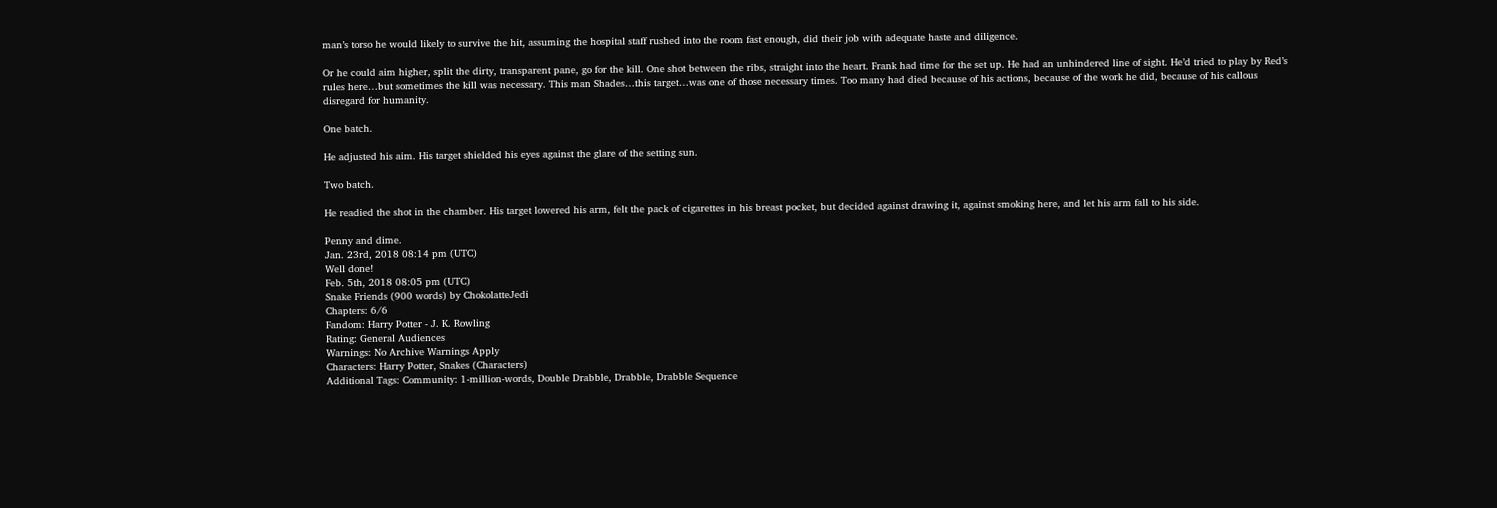man’s torso he would likely to survive the hit, assuming the hospital staff rushed into the room fast enough, did their job with adequate haste and diligence.

Or he could aim higher, split the dirty, transparent pane, go for the kill. One shot between the ribs, straight into the heart. Frank had time for the set up. He had an unhindered line of sight. He’d tried to play by Red’s rules here…but sometimes the kill was necessary. This man Shades…this target…was one of those necessary times. Too many had died because of his actions, because of the work he did, because of his callous disregard for humanity.

One batch.

He adjusted his aim. His target shielded his eyes against the glare of the setting sun.

Two batch.

He readied the shot in the chamber. His target lowered his arm, felt the pack of cigarettes in his breast pocket, but decided against drawing it, against smoking here, and let his arm fall to his side.

Penny and dime.
Jan. 23rd, 2018 08:14 pm (UTC)
Well done!
Feb. 5th, 2018 08:05 pm (UTC)
Snake Friends (900 words) by ChokolatteJedi
Chapters: 6/6
Fandom: Harry Potter - J. K. Rowling
Rating: General Audiences
Warnings: No Archive Warnings Apply
Characters: Harry Potter, Snakes (Characters)
Additional Tags: Community: 1-million-words, Double Drabble, Drabble, Drabble Sequence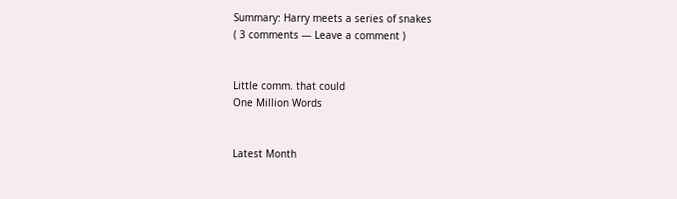Summary: Harry meets a series of snakes
( 3 comments — Leave a comment )


Little comm. that could
One Million Words


Latest Month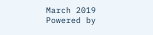March 2019
Powered by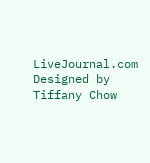LiveJournal.com
Designed by Tiffany Chow